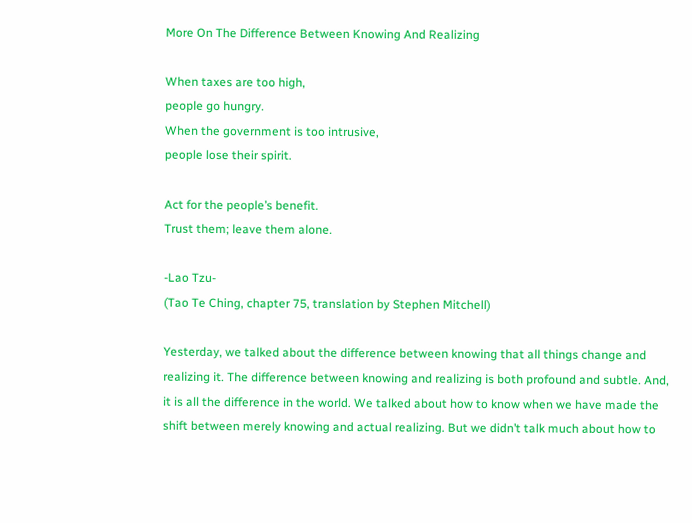More On The Difference Between Knowing And Realizing

When taxes are too high,
people go hungry.
When the government is too intrusive,
people lose their spirit.

Act for the people’s benefit.
Trust them; leave them alone.

-Lao Tzu-
(Tao Te Ching, chapter 75, translation by Stephen Mitchell)

Yesterday, we talked about the difference between knowing that all things change and realizing it. The difference between knowing and realizing is both profound and subtle. And, it is all the difference in the world. We talked about how to know when we have made the shift between merely knowing and actual realizing. But we didn’t talk much about how to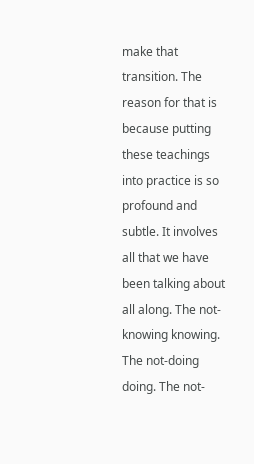make that transition. The reason for that is because putting these teachings into practice is so profound and subtle. It involves all that we have been talking about all along. The not-knowing knowing. The not-doing doing. The not-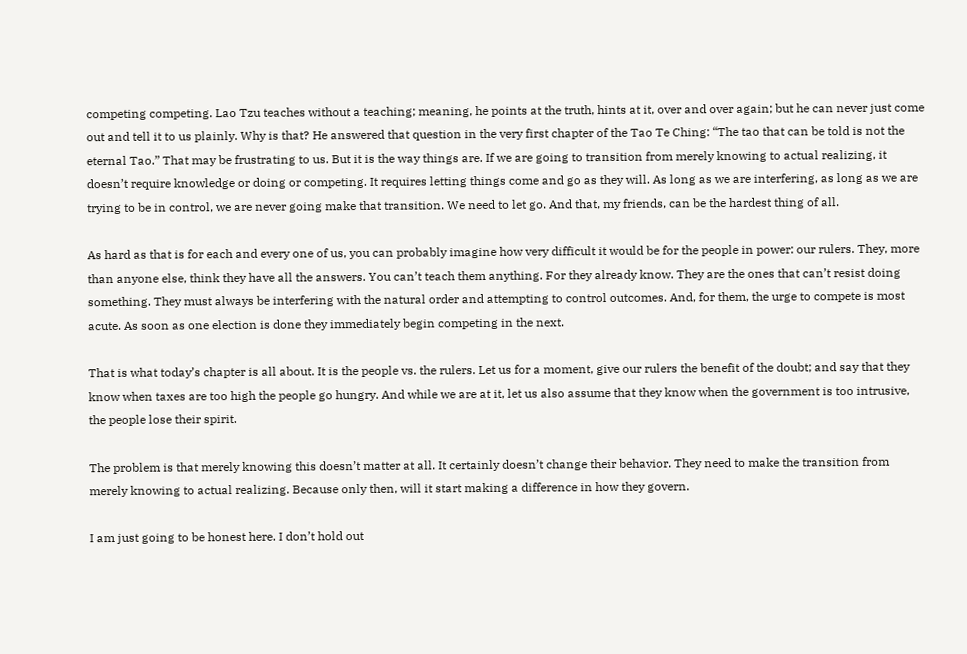competing competing. Lao Tzu teaches without a teaching; meaning, he points at the truth, hints at it, over and over again; but he can never just come out and tell it to us plainly. Why is that? He answered that question in the very first chapter of the Tao Te Ching: “The tao that can be told is not the eternal Tao.” That may be frustrating to us. But it is the way things are. If we are going to transition from merely knowing to actual realizing, it doesn’t require knowledge or doing or competing. It requires letting things come and go as they will. As long as we are interfering, as long as we are trying to be in control, we are never going make that transition. We need to let go. And that, my friends, can be the hardest thing of all.

As hard as that is for each and every one of us, you can probably imagine how very difficult it would be for the people in power: our rulers. They, more than anyone else, think they have all the answers. You can’t teach them anything. For they already know. They are the ones that can’t resist doing something. They must always be interfering with the natural order and attempting to control outcomes. And, for them, the urge to compete is most acute. As soon as one election is done they immediately begin competing in the next.

That is what today’s chapter is all about. It is the people vs. the rulers. Let us for a moment, give our rulers the benefit of the doubt; and say that they know when taxes are too high the people go hungry. And while we are at it, let us also assume that they know when the government is too intrusive, the people lose their spirit.

The problem is that merely knowing this doesn’t matter at all. It certainly doesn’t change their behavior. They need to make the transition from merely knowing to actual realizing. Because only then, will it start making a difference in how they govern.

I am just going to be honest here. I don’t hold out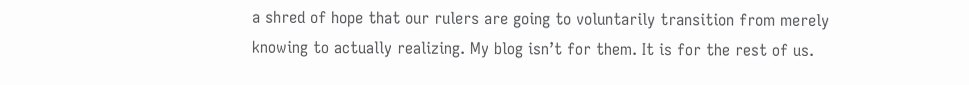a shred of hope that our rulers are going to voluntarily transition from merely knowing to actually realizing. My blog isn’t for them. It is for the rest of us.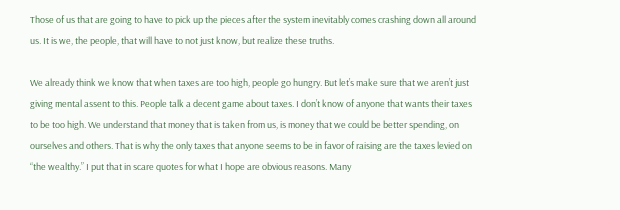Those of us that are going to have to pick up the pieces after the system inevitably comes crashing down all around us. It is we, the people, that will have to not just know, but realize these truths.

We already think we know that when taxes are too high, people go hungry. But let’s make sure that we aren’t just giving mental assent to this. People talk a decent game about taxes. I don’t know of anyone that wants their taxes to be too high. We understand that money that is taken from us, is money that we could be better spending, on ourselves and others. That is why the only taxes that anyone seems to be in favor of raising are the taxes levied on “the wealthy.” I put that in scare quotes for what I hope are obvious reasons. Many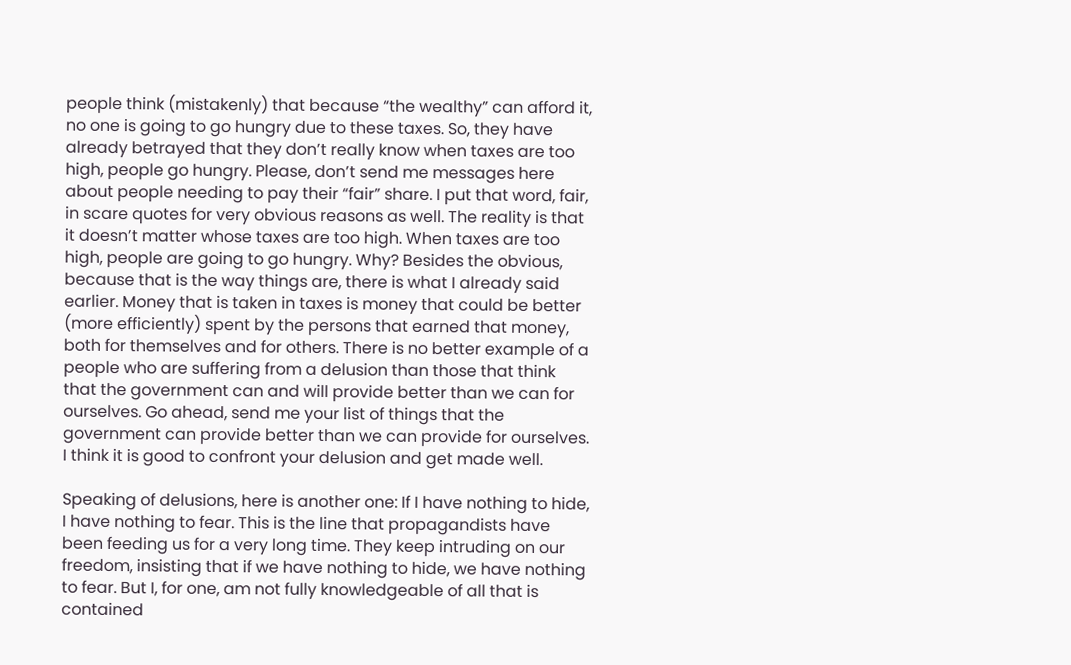people think (mistakenly) that because “the wealthy” can afford it, no one is going to go hungry due to these taxes. So, they have already betrayed that they don’t really know when taxes are too high, people go hungry. Please, don’t send me messages here about people needing to pay their “fair” share. I put that word, fair, in scare quotes for very obvious reasons as well. The reality is that it doesn’t matter whose taxes are too high. When taxes are too high, people are going to go hungry. Why? Besides the obvious, because that is the way things are, there is what I already said earlier. Money that is taken in taxes is money that could be better (more efficiently) spent by the persons that earned that money, both for themselves and for others. There is no better example of a people who are suffering from a delusion than those that think that the government can and will provide better than we can for ourselves. Go ahead, send me your list of things that the government can provide better than we can provide for ourselves. I think it is good to confront your delusion and get made well.

Speaking of delusions, here is another one: If I have nothing to hide, I have nothing to fear. This is the line that propagandists have been feeding us for a very long time. They keep intruding on our freedom, insisting that if we have nothing to hide, we have nothing to fear. But I, for one, am not fully knowledgeable of all that is contained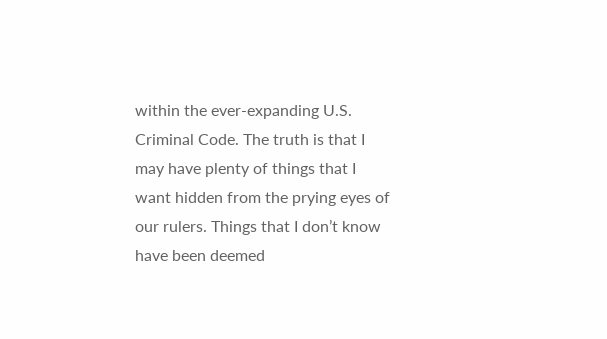within the ever-expanding U.S. Criminal Code. The truth is that I may have plenty of things that I want hidden from the prying eyes of our rulers. Things that I don’t know have been deemed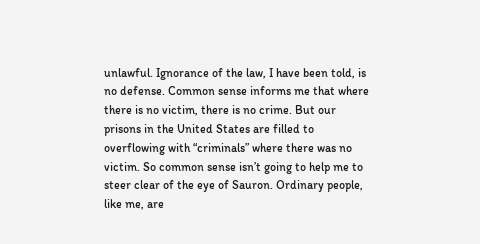unlawful. Ignorance of the law, I have been told, is no defense. Common sense informs me that where there is no victim, there is no crime. But our prisons in the United States are filled to overflowing with “criminals” where there was no victim. So common sense isn’t going to help me to steer clear of the eye of Sauron. Ordinary people, like me, are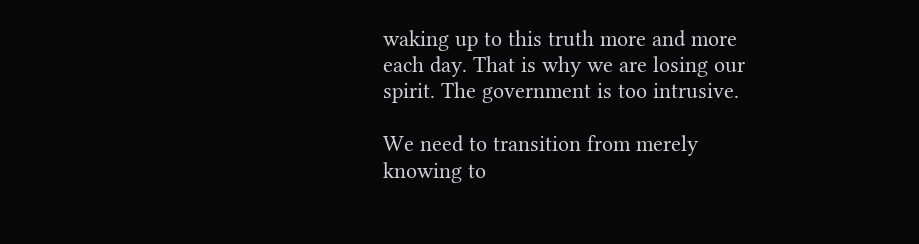waking up to this truth more and more each day. That is why we are losing our spirit. The government is too intrusive.

We need to transition from merely knowing to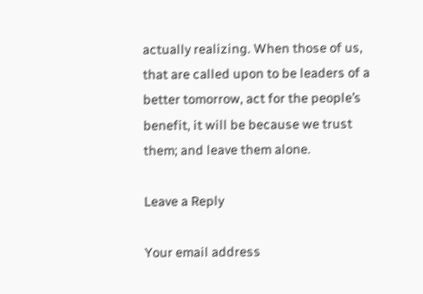actually realizing. When those of us, that are called upon to be leaders of a better tomorrow, act for the people’s benefit, it will be because we trust them; and leave them alone.

Leave a Reply

Your email address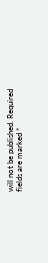will not be published. Required fields are marked *